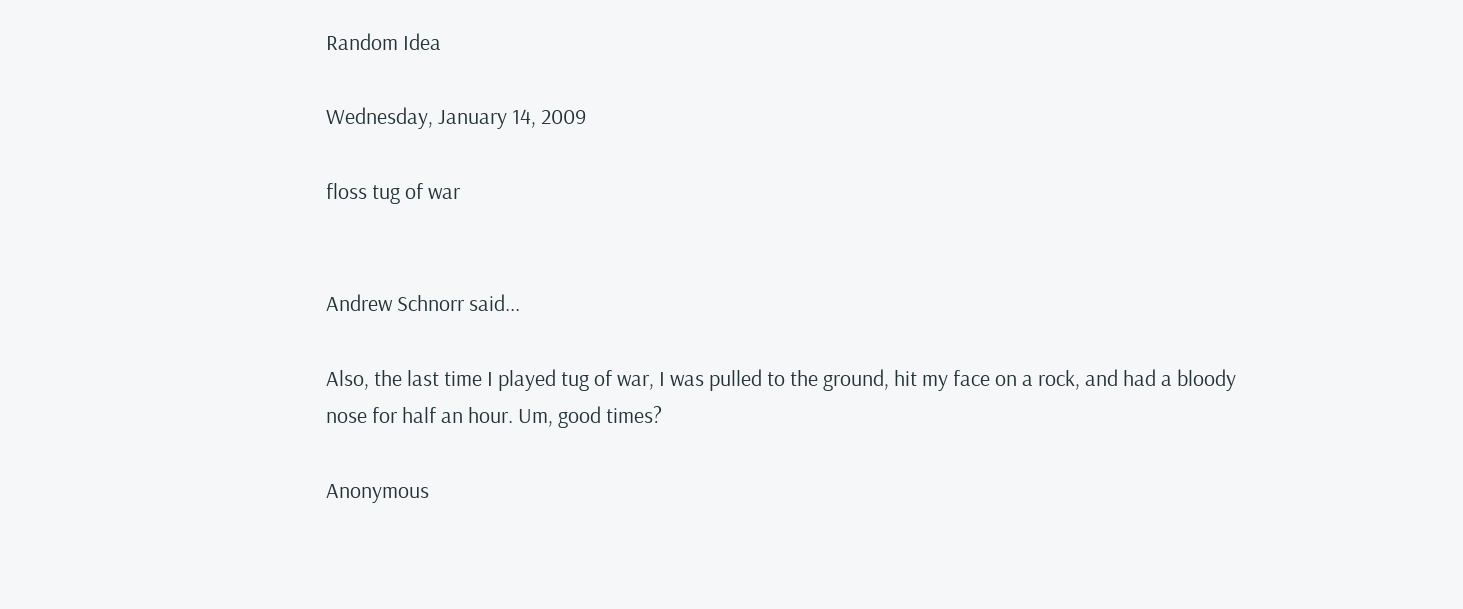Random Idea

Wednesday, January 14, 2009

floss tug of war


Andrew Schnorr said...

Also, the last time I played tug of war, I was pulled to the ground, hit my face on a rock, and had a bloody nose for half an hour. Um, good times?

Anonymous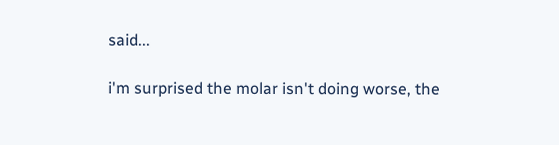said...

i'm surprised the molar isn't doing worse, the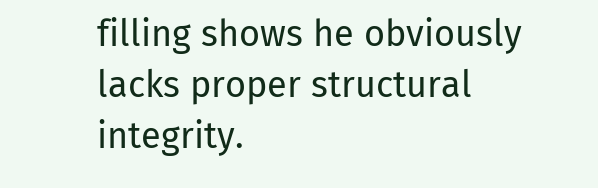filling shows he obviously lacks proper structural integrity.